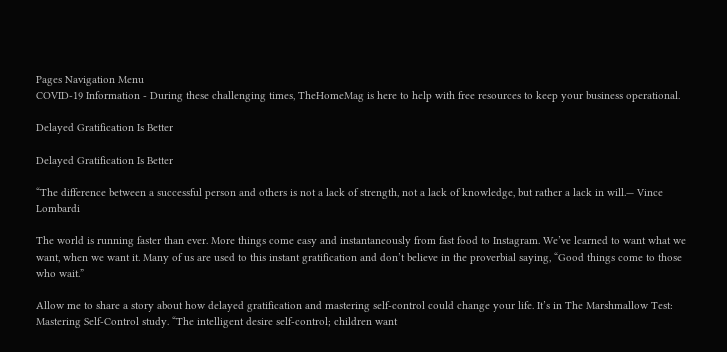Pages Navigation Menu
COVID-19 Information - During these challenging times, TheHomeMag is here to help with free resources to keep your business operational.

Delayed Gratification Is Better

Delayed Gratification Is Better

“The difference between a successful person and others is not a lack of strength, not a lack of knowledge, but rather a lack in will.— Vince Lombardi

The world is running faster than ever. More things come easy and instantaneously from fast food to Instagram. We’ve learned to want what we want, when we want it. Many of us are used to this instant gratification and don’t believe in the proverbial saying, “Good things come to those who wait.”

Allow me to share a story about how delayed gratification and mastering self-control could change your life. It’s in The Marshmallow Test: Mastering Self-Control study. “The intelligent desire self-control; children want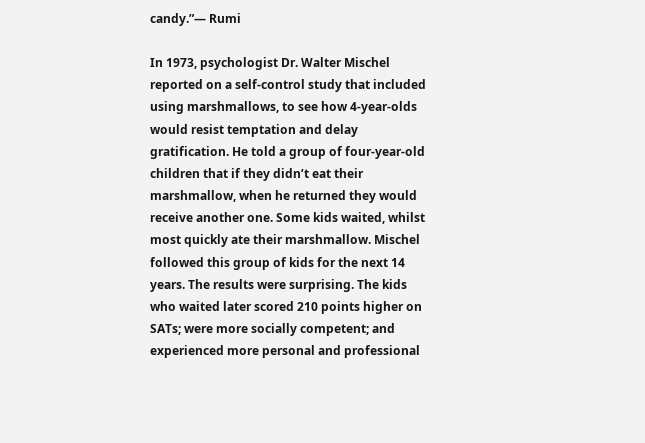candy.”― Rumi

In 1973, psychologist Dr. Walter Mischel reported on a self-control study that included using marshmallows, to see how 4-year-olds would resist temptation and delay gratification. He told a group of four-year-old children that if they didn’t eat their marshmallow, when he returned they would receive another one. Some kids waited, whilst most quickly ate their marshmallow. Mischel followed this group of kids for the next 14 years. The results were surprising. The kids who waited later scored 210 points higher on SATs; were more socially competent; and experienced more personal and professional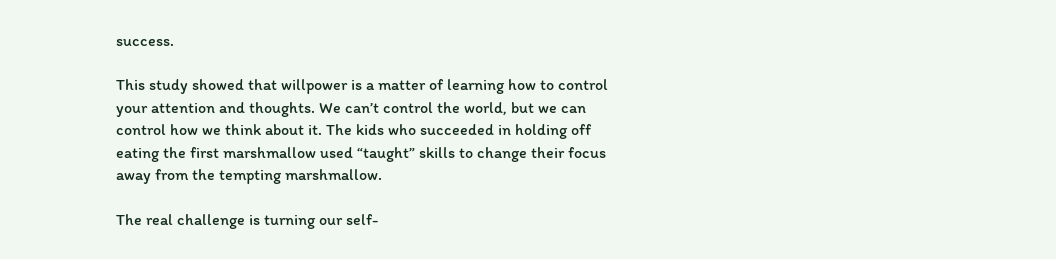success.

This study showed that willpower is a matter of learning how to control your attention and thoughts. We can’t control the world, but we can control how we think about it. The kids who succeeded in holding off eating the first marshmallow used “taught” skills to change their focus away from the tempting marshmallow.

The real challenge is turning our self-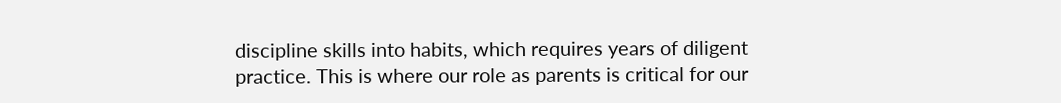discipline skills into habits, which requires years of diligent practice. This is where our role as parents is critical for our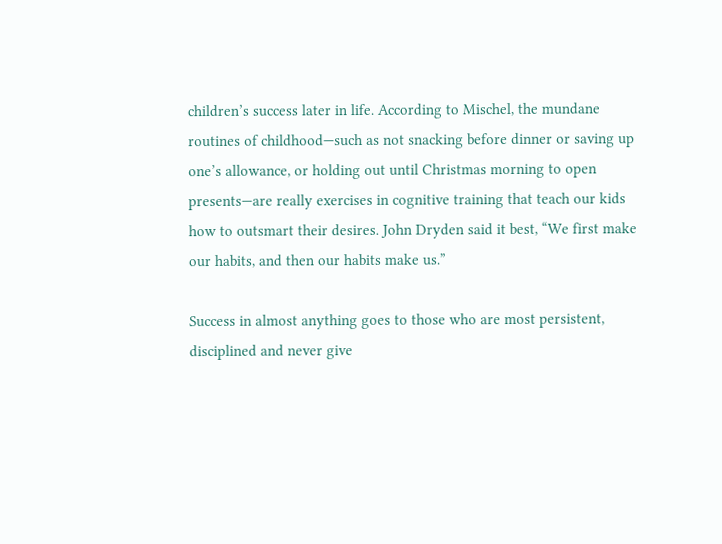children’s success later in life. According to Mischel, the mundane routines of childhood—such as not snacking before dinner or saving up one’s allowance, or holding out until Christmas morning to open presents—are really exercises in cognitive training that teach our kids how to outsmart their desires. John Dryden said it best, “We first make our habits, and then our habits make us.”

Success in almost anything goes to those who are most persistent, disciplined and never give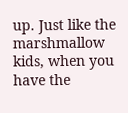up. Just like the marshmallow kids, when you have the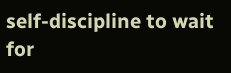self-discipline to wait for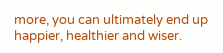more, you can ultimately end up happier, healthier and wiser.